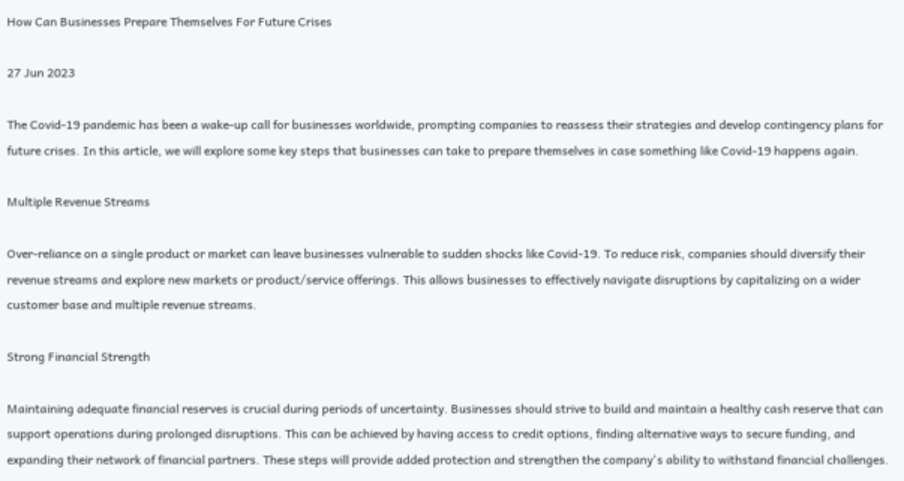How Can Businesses Prepare Themselves For Future Crises

27 Jun 2023

The Covid-19 pandemic has been a wake-up call for businesses worldwide, prompting companies to reassess their strategies and develop contingency plans for future crises. In this article, we will explore some key steps that businesses can take to prepare themselves in case something like Covid-19 happens again.

Multiple Revenue Streams

Over-reliance on a single product or market can leave businesses vulnerable to sudden shocks like Covid-19. To reduce risk, companies should diversify their revenue streams and explore new markets or product/service offerings. This allows businesses to effectively navigate disruptions by capitalizing on a wider customer base and multiple revenue streams.

Strong Financial Strength

Maintaining adequate financial reserves is crucial during periods of uncertainty. Businesses should strive to build and maintain a healthy cash reserve that can support operations during prolonged disruptions. This can be achieved by having access to credit options, finding alternative ways to secure funding, and expanding their network of financial partners. These steps will provide added protection and strengthen the company's ability to withstand financial challenges.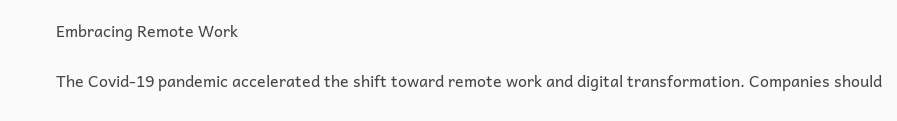Embracing Remote Work

The Covid-19 pandemic accelerated the shift toward remote work and digital transformation. Companies should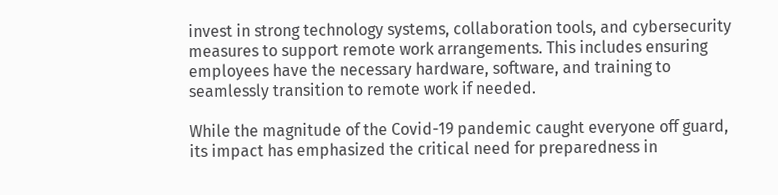invest in strong technology systems, collaboration tools, and cybersecurity measures to support remote work arrangements. This includes ensuring employees have the necessary hardware, software, and training to seamlessly transition to remote work if needed.

While the magnitude of the Covid-19 pandemic caught everyone off guard, its impact has emphasized the critical need for preparedness in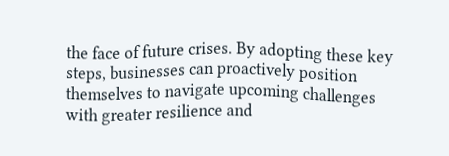the face of future crises. By adopting these key steps, businesses can proactively position themselves to navigate upcoming challenges with greater resilience and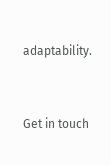adaptability.


Get in touch